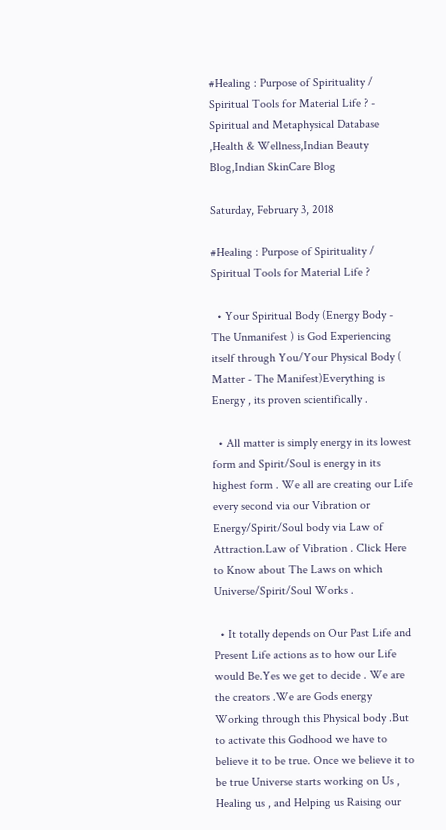#Healing : Purpose of Spirituality / Spiritual Tools for Material Life ? - Spiritual and Metaphysical Database ,Health & Wellness,Indian Beauty Blog,Indian SkinCare Blog

Saturday, February 3, 2018

#Healing : Purpose of Spirituality / Spiritual Tools for Material Life ?

  • Your Spiritual Body (Energy Body - The Unmanifest ) is God Experiencing itself through You/Your Physical Body ( Matter - The Manifest)Everything is Energy , its proven scientifically .

  • All matter is simply energy in its lowest form and Spirit/Soul is energy in its highest form . We all are creating our Life every second via our Vibration or Energy/Spirit/Soul body via Law of Attraction.Law of Vibration . Click Here to Know about The Laws on which Universe/Spirit/Soul Works .

  • It totally depends on Our Past Life and Present Life actions as to how our Life would Be.Yes we get to decide . We are the creators .We are Gods energy Working through this Physical body .But to activate this Godhood we have to believe it to be true. Once we believe it to be true Universe starts working on Us , Healing us , and Helping us Raising our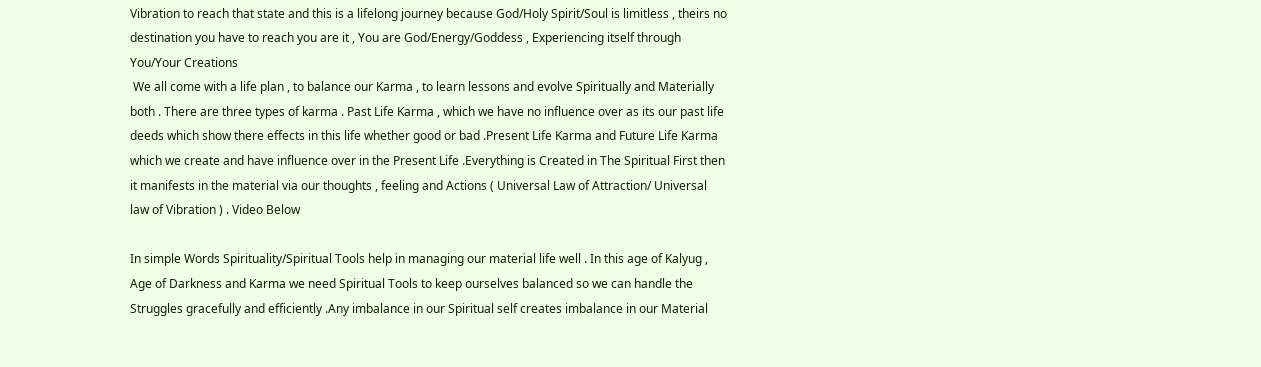Vibration to reach that state and this is a lifelong journey because God/Holy Spirit/Soul is limitless , theirs no destination you have to reach you are it , You are God/Energy/Goddess , Experiencing itself through You/Your Creations
 We all come with a life plan , to balance our Karma , to learn lessons and evolve Spiritually and Materially both . There are three types of karma . Past Life Karma , which we have no influence over as its our past life deeds which show there effects in this life whether good or bad .Present Life Karma and Future Life Karma which we create and have influence over in the Present Life .Everything is Created in The Spiritual First then it manifests in the material via our thoughts , feeling and Actions ( Universal Law of Attraction/ Universal law of Vibration ) . Video Below

In simple Words Spirituality/Spiritual Tools help in managing our material life well . In this age of Kalyug , Age of Darkness and Karma we need Spiritual Tools to keep ourselves balanced so we can handle the Struggles gracefully and efficiently .Any imbalance in our Spiritual self creates imbalance in our Material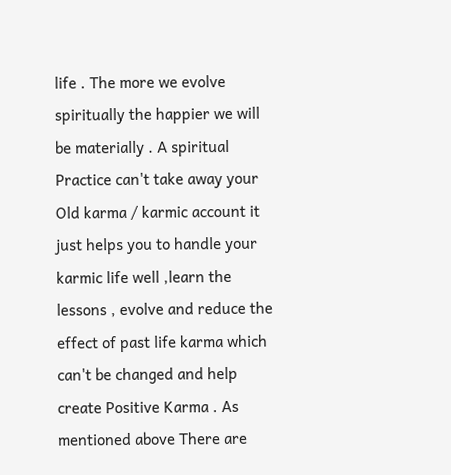life . The more we evolve spiritually the happier we will be materially . A spiritual Practice can't take away your Old karma / karmic account it just helps you to handle your karmic life well ,learn the lessons , evolve and reduce the effect of past life karma which can't be changed and help create Positive Karma . As mentioned above There are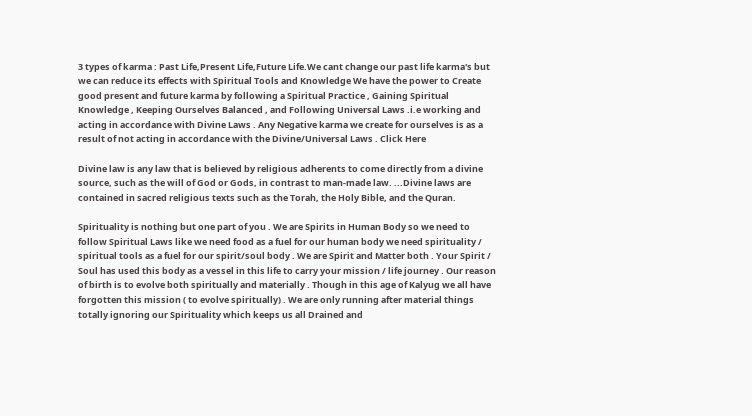3 types of karma : Past Life,Present Life,Future Life.We cant change our past life karma's but we can reduce its effects with Spiritual Tools and Knowledge We have the power to Create good present and future karma by following a Spiritual Practice , Gaining Spiritual Knowledge , Keeping Ourselves Balanced , and Following Universal Laws .i.e working and acting in accordance with Divine Laws . Any Negative karma we create for ourselves is as a result of not acting in accordance with the Divine/Universal Laws . Click Here

Divine law is any law that is believed by religious adherents to come directly from a divine source, such as the will of God or Gods, in contrast to man-made law. ...Divine laws are contained in sacred religious texts such as the Torah, the Holy Bible, and the Quran.

Spirituality is nothing but one part of you . We are Spirits in Human Body so we need to follow Spiritual Laws like we need food as a fuel for our human body we need spirituality / spiritual tools as a fuel for our spirit/soul body . We are Spirit and Matter both . Your Spirit / Soul has used this body as a vessel in this life to carry your mission / life journey . Our reason of birth is to evolve both spiritually and materially . Though in this age of Kalyug we all have forgotten this mission ( to evolve spiritually) . We are only running after material things  totally ignoring our Spirituality which keeps us all Drained and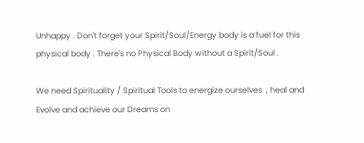Unhappy . Don't forget your Spirit/Soul/Energy body is a fuel for this physical body . There's no Physical Body without a Spirit/Soul .

We need Spirituality / Spiritual Tools to energize ourselves  , heal and Evolve and achieve our Dreams on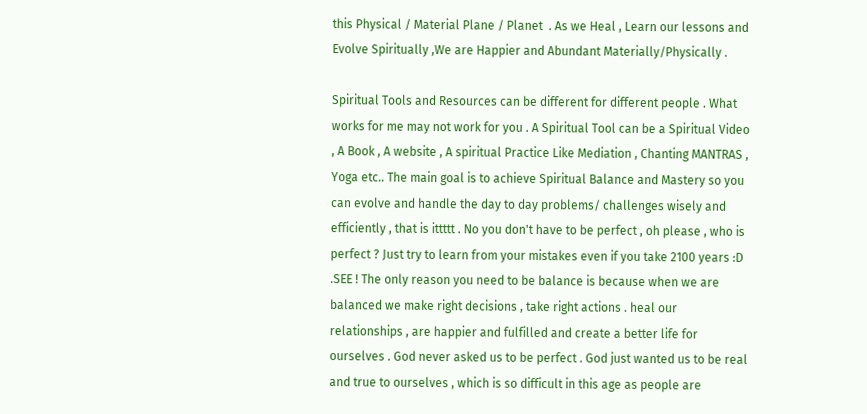this Physical / Material Plane / Planet  . As we Heal , Learn our lessons and Evolve Spiritually ,We are Happier and Abundant Materially/Physically .

Spiritual Tools and Resources can be different for different people . What works for me may not work for you . A Spiritual Tool can be a Spiritual Video , A Book , A website , A spiritual Practice Like Mediation , Chanting MANTRAS , Yoga etc.. The main goal is to achieve Spiritual Balance and Mastery so you can evolve and handle the day to day problems/ challenges wisely and efficiently , that is ittttt . No you don't have to be perfect , oh please , who is perfect ? Just try to learn from your mistakes even if you take 2100 years :D .SEE ! The only reason you need to be balance is because when we are balanced we make right decisions , take right actions . heal our relationships , are happier and fulfilled and create a better life for ourselves . God never asked us to be perfect . God just wanted us to be real and true to ourselves , which is so difficult in this age as people are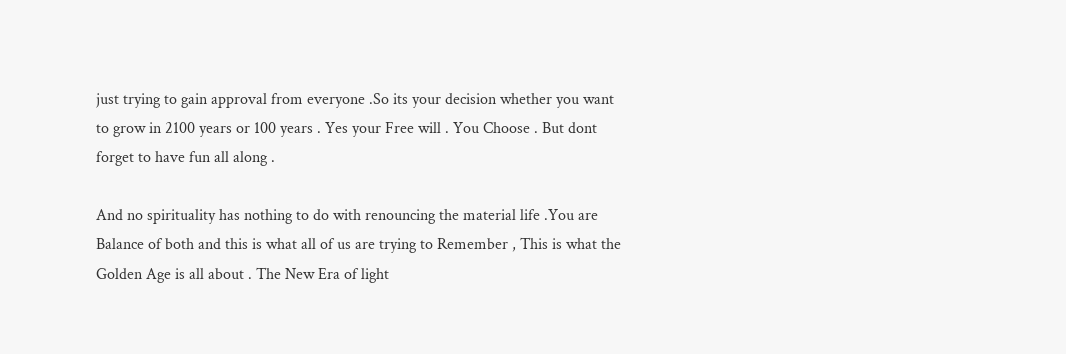just trying to gain approval from everyone .So its your decision whether you want to grow in 2100 years or 100 years . Yes your Free will . You Choose . But dont forget to have fun all along .

And no spirituality has nothing to do with renouncing the material life .You are Balance of both and this is what all of us are trying to Remember , This is what the Golden Age is all about . The New Era of light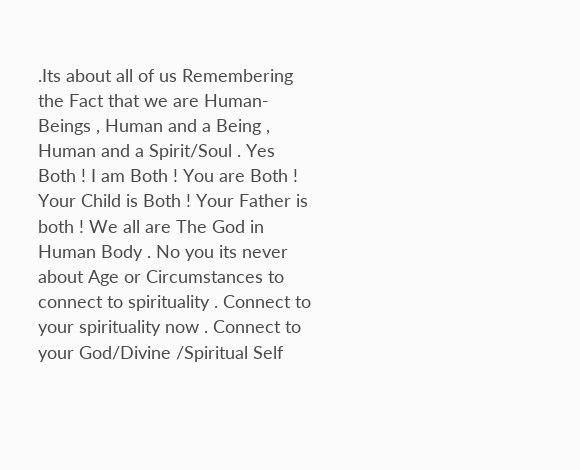.Its about all of us Remembering the Fact that we are Human-Beings , Human and a Being , Human and a Spirit/Soul . Yes Both ! I am Both ! You are Both ! Your Child is Both ! Your Father is both ! We all are The God in Human Body . No you its never about Age or Circumstances to connect to spirituality . Connect to your spirituality now . Connect to your God/Divine /Spiritual Self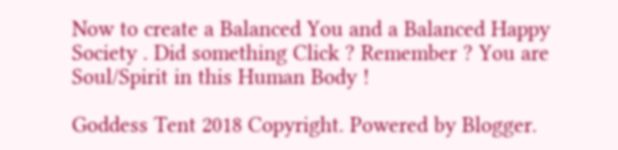Now to create a Balanced You and a Balanced Happy Society . Did something Click ? Remember ? You are Soul/Spirit in this Human Body !

Goddess Tent 2018 Copyright. Powered by Blogger.